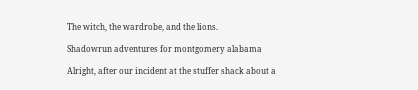The witch, the wardrobe, and the lions.

Shadowrun adventures for montgomery alabama

Alright, after our incident at the stuffer shack about a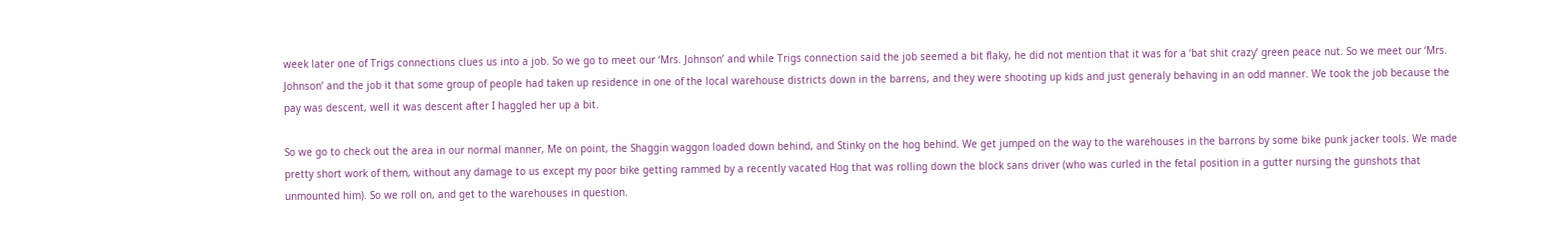week later one of Trigs connections clues us into a job. So we go to meet our ‘Mrs. Johnson’ and while Trigs connection said the job seemed a bit flaky, he did not mention that it was for a ‘bat shit crazy’ green peace nut. So we meet our ‘Mrs. Johnson’ and the job it that some group of people had taken up residence in one of the local warehouse districts down in the barrens, and they were shooting up kids and just generaly behaving in an odd manner. We took the job because the pay was descent, well it was descent after I haggled her up a bit.

So we go to check out the area in our normal manner, Me on point, the Shaggin waggon loaded down behind, and Stinky on the hog behind. We get jumped on the way to the warehouses in the barrons by some bike punk jacker tools. We made pretty short work of them, without any damage to us except my poor bike getting rammed by a recently vacated Hog that was rolling down the block sans driver (who was curled in the fetal position in a gutter nursing the gunshots that unmounted him). So we roll on, and get to the warehouses in question.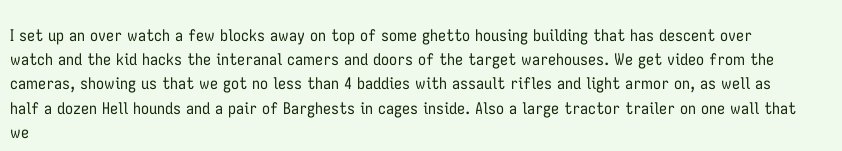I set up an over watch a few blocks away on top of some ghetto housing building that has descent over watch and the kid hacks the interanal camers and doors of the target warehouses. We get video from the cameras, showing us that we got no less than 4 baddies with assault rifles and light armor on, as well as half a dozen Hell hounds and a pair of Barghests in cages inside. Also a large tractor trailer on one wall that we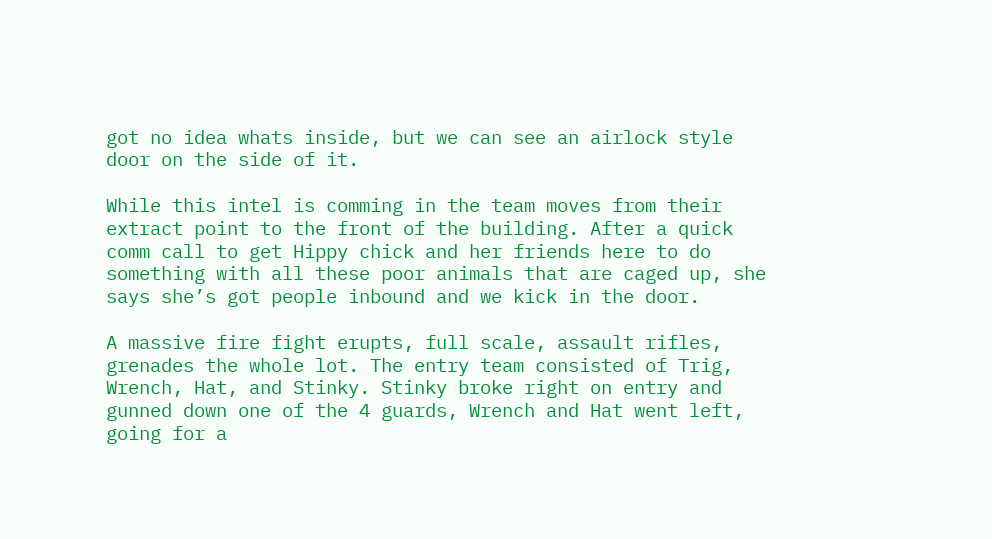got no idea whats inside, but we can see an airlock style door on the side of it.

While this intel is comming in the team moves from their extract point to the front of the building. After a quick comm call to get Hippy chick and her friends here to do something with all these poor animals that are caged up, she says she’s got people inbound and we kick in the door.

A massive fire fight erupts, full scale, assault rifles, grenades the whole lot. The entry team consisted of Trig, Wrench, Hat, and Stinky. Stinky broke right on entry and gunned down one of the 4 guards, Wrench and Hat went left, going for a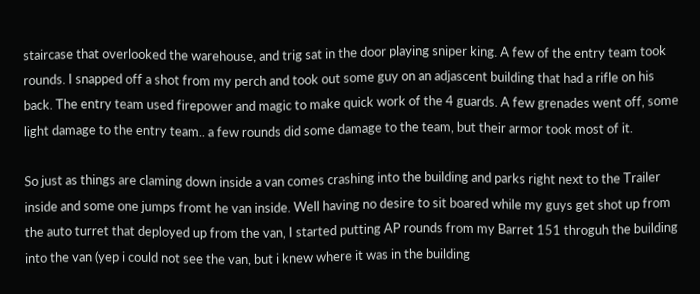staircase that overlooked the warehouse, and trig sat in the door playing sniper king. A few of the entry team took rounds. I snapped off a shot from my perch and took out some guy on an adjascent building that had a rifle on his back. The entry team used firepower and magic to make quick work of the 4 guards. A few grenades went off, some light damage to the entry team.. a few rounds did some damage to the team, but their armor took most of it.

So just as things are claming down inside a van comes crashing into the building and parks right next to the Trailer inside and some one jumps fromt he van inside. Well having no desire to sit boared while my guys get shot up from the auto turret that deployed up from the van, I started putting AP rounds from my Barret 151 throguh the building into the van (yep i could not see the van, but i knew where it was in the building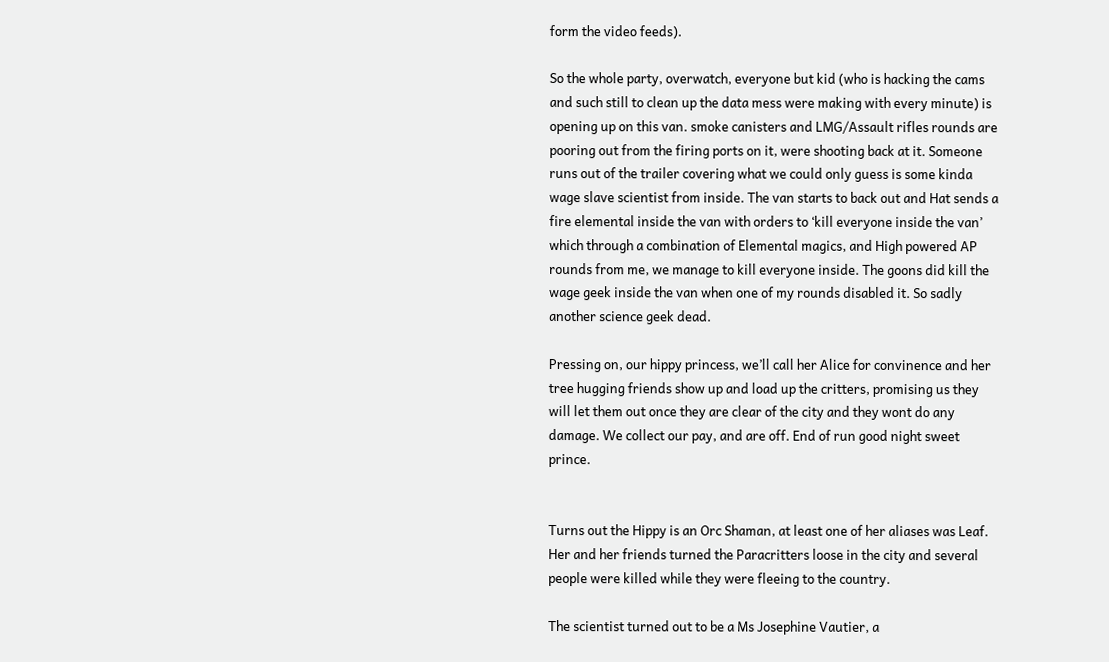form the video feeds).

So the whole party, overwatch, everyone but kid (who is hacking the cams and such still to clean up the data mess were making with every minute) is opening up on this van. smoke canisters and LMG/Assault rifles rounds are pooring out from the firing ports on it, were shooting back at it. Someone runs out of the trailer covering what we could only guess is some kinda wage slave scientist from inside. The van starts to back out and Hat sends a fire elemental inside the van with orders to ‘kill everyone inside the van’ which through a combination of Elemental magics, and High powered AP rounds from me, we manage to kill everyone inside. The goons did kill the wage geek inside the van when one of my rounds disabled it. So sadly another science geek dead.

Pressing on, our hippy princess, we’ll call her Alice for convinence and her tree hugging friends show up and load up the critters, promising us they will let them out once they are clear of the city and they wont do any damage. We collect our pay, and are off. End of run good night sweet prince.


Turns out the Hippy is an Orc Shaman, at least one of her aliases was Leaf. Her and her friends turned the Paracritters loose in the city and several people were killed while they were fleeing to the country.

The scientist turned out to be a Ms Josephine Vautier, a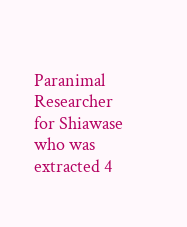Paranimal Researcher for Shiawase who was extracted 4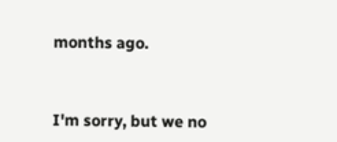months ago.



I'm sorry, but we no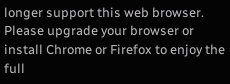longer support this web browser. Please upgrade your browser or install Chrome or Firefox to enjoy the full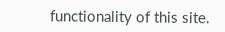functionality of this site.